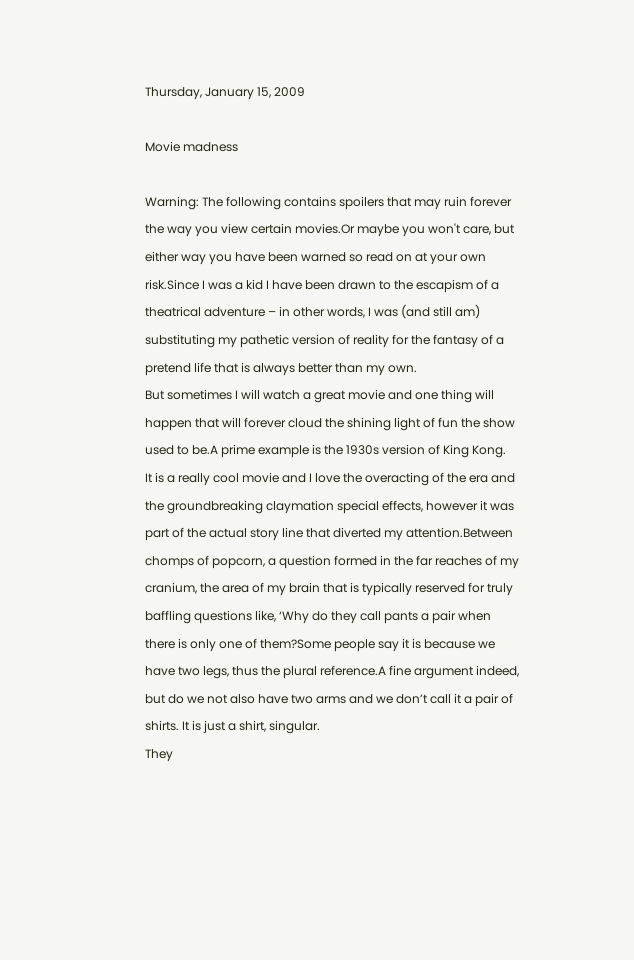Thursday, January 15, 2009

Movie madness

Warning: The following contains spoilers that may ruin forever the way you view certain movies.Or maybe you won't care, but either way you have been warned so read on at your own risk.Since I was a kid I have been drawn to the escapism of a theatrical adventure – in other words, I was (and still am) substituting my pathetic version of reality for the fantasy of a pretend life that is always better than my own.
But sometimes I will watch a great movie and one thing will happen that will forever cloud the shining light of fun the show used to be.A prime example is the 1930s version of King Kong.
It is a really cool movie and I love the overacting of the era and the groundbreaking claymation special effects, however it was part of the actual story line that diverted my attention.Between chomps of popcorn, a question formed in the far reaches of my cranium, the area of my brain that is typically reserved for truly baffling questions like, ‘Why do they call pants a pair when there is only one of them?Some people say it is because we have two legs, thus the plural reference.A fine argument indeed, but do we not also have two arms and we don’t call it a pair of shirts. It is just a shirt, singular.
They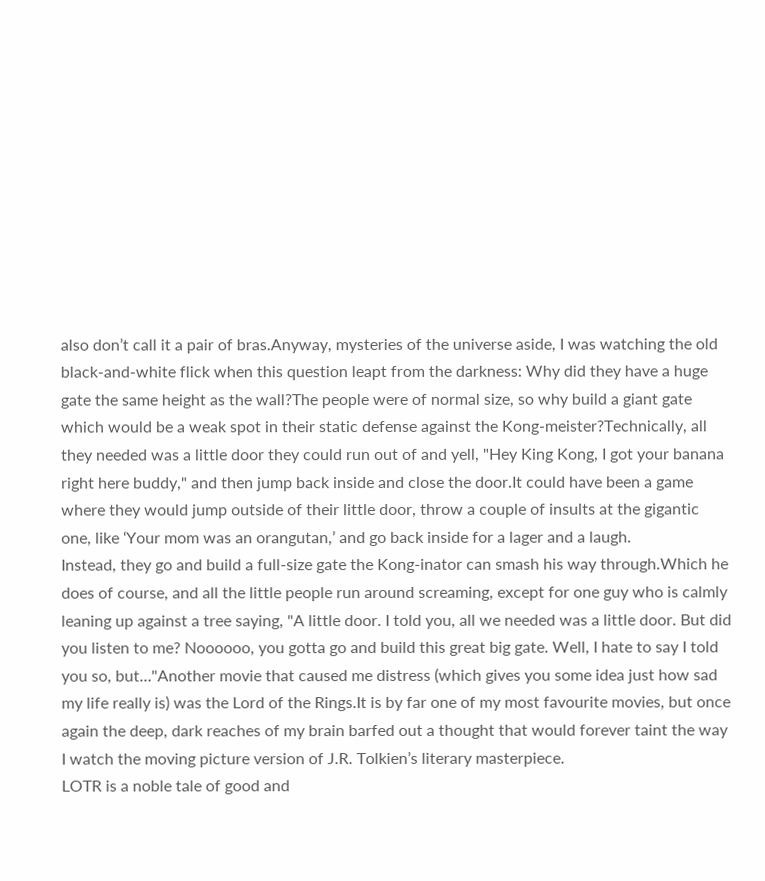also don’t call it a pair of bras.Anyway, mysteries of the universe aside, I was watching the old black-and-white flick when this question leapt from the darkness: Why did they have a huge gate the same height as the wall?The people were of normal size, so why build a giant gate which would be a weak spot in their static defense against the Kong-meister?Technically, all they needed was a little door they could run out of and yell, "Hey King Kong, I got your banana right here buddy," and then jump back inside and close the door.It could have been a game where they would jump outside of their little door, throw a couple of insults at the gigantic one, like ‘Your mom was an orangutan,’ and go back inside for a lager and a laugh.
Instead, they go and build a full-size gate the Kong-inator can smash his way through.Which he does of course, and all the little people run around screaming, except for one guy who is calmly leaning up against a tree saying, "A little door. I told you, all we needed was a little door. But did you listen to me? Noooooo, you gotta go and build this great big gate. Well, I hate to say I told you so, but…"Another movie that caused me distress (which gives you some idea just how sad my life really is) was the Lord of the Rings.It is by far one of my most favourite movies, but once again the deep, dark reaches of my brain barfed out a thought that would forever taint the way I watch the moving picture version of J.R. Tolkien’s literary masterpiece.
LOTR is a noble tale of good and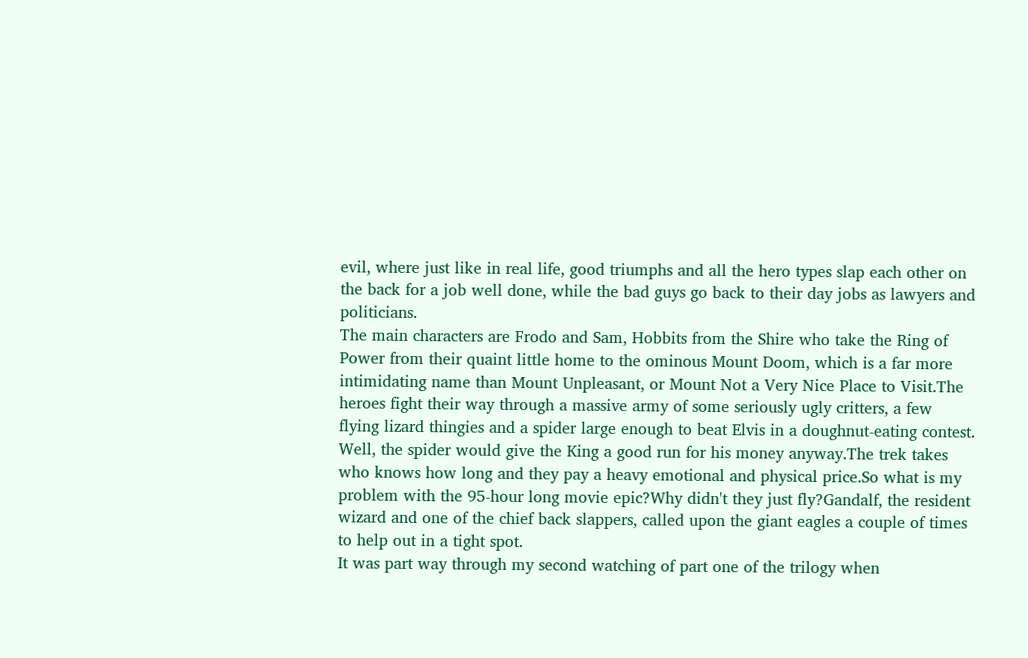evil, where just like in real life, good triumphs and all the hero types slap each other on the back for a job well done, while the bad guys go back to their day jobs as lawyers and politicians.
The main characters are Frodo and Sam, Hobbits from the Shire who take the Ring of Power from their quaint little home to the ominous Mount Doom, which is a far more intimidating name than Mount Unpleasant, or Mount Not a Very Nice Place to Visit.The heroes fight their way through a massive army of some seriously ugly critters, a few flying lizard thingies and a spider large enough to beat Elvis in a doughnut-eating contest. Well, the spider would give the King a good run for his money anyway.The trek takes who knows how long and they pay a heavy emotional and physical price.So what is my problem with the 95-hour long movie epic?Why didn't they just fly?Gandalf, the resident wizard and one of the chief back slappers, called upon the giant eagles a couple of times to help out in a tight spot.
It was part way through my second watching of part one of the trilogy when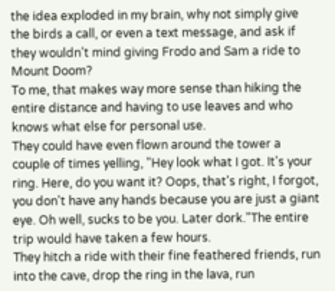the idea exploded in my brain, why not simply give the birds a call, or even a text message, and ask if they wouldn’t mind giving Frodo and Sam a ride to Mount Doom?
To me, that makes way more sense than hiking the entire distance and having to use leaves and who knows what else for personal use.
They could have even flown around the tower a couple of times yelling, "Hey look what I got. It's your ring. Here, do you want it? Oops, that's right, I forgot, you don't have any hands because you are just a giant eye. Oh well, sucks to be you. Later dork."The entire trip would have taken a few hours.
They hitch a ride with their fine feathered friends, run into the cave, drop the ring in the lava, run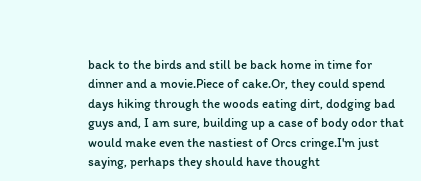back to the birds and still be back home in time for dinner and a movie.Piece of cake.Or, they could spend days hiking through the woods eating dirt, dodging bad guys and, I am sure, building up a case of body odor that would make even the nastiest of Orcs cringe.I'm just saying, perhaps they should have thought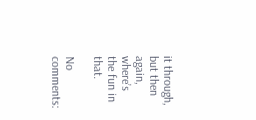it through, but then again, where’s the fun in that.

No comments: